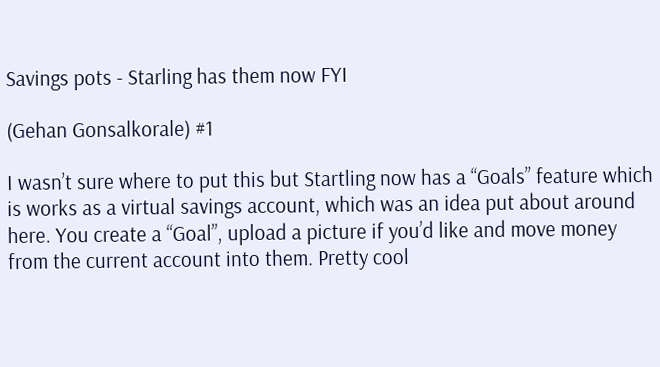Savings pots - Starling has them now FYI

(Gehan Gonsalkorale) #1

I wasn’t sure where to put this but Startling now has a “Goals” feature which is works as a virtual savings account, which was an idea put about around here. You create a “Goal”, upload a picture if you’d like and move money from the current account into them. Pretty cool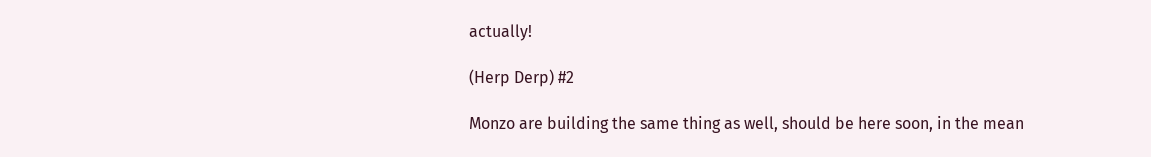actually!

(Herp Derp) #2

Monzo are building the same thing as well, should be here soon, in the mean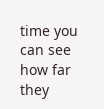time you can see how far they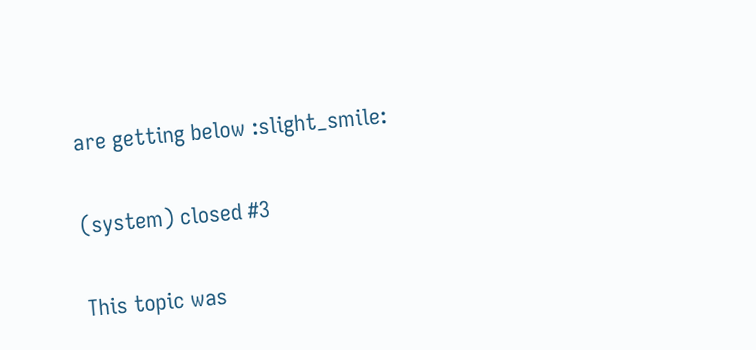are getting below :slight_smile:

(system) closed #3

This topic was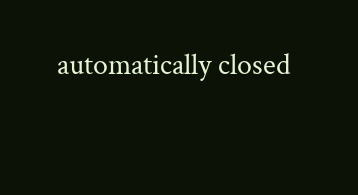automatically closed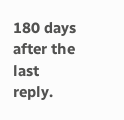180 days after the last reply.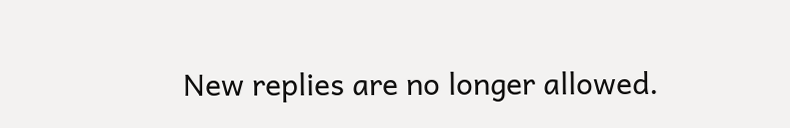New replies are no longer allowed.